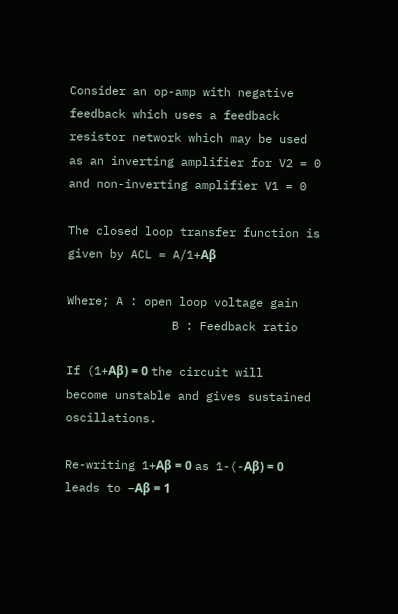Consider an op-amp with negative feedback which uses a feedback resistor network which may be used as an inverting amplifier for V2 = 0 and non-inverting amplifier V1 = 0

The closed loop transfer function is given by ACL = A/1+Aβ

Where; A : open loop voltage gain
               B : Feedback ratio

If (1+Aβ) = 0 the circuit will become unstable and gives sustained oscillations.

Re-writing 1+Aβ = 0 as 1-(-Aβ) = 0 leads to –Aβ = 1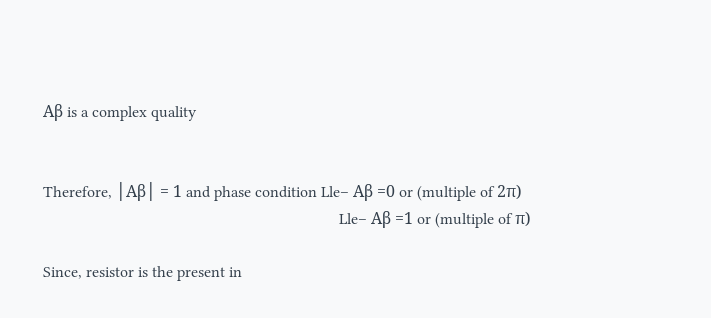Aβ is a complex quality


Therefore, │Aβ│ = 1 and phase condition Lle– Aβ =0 or (multiple of 2π)
                                                                          Lle– Aβ =1 or (multiple of π)

Since, resistor is the present in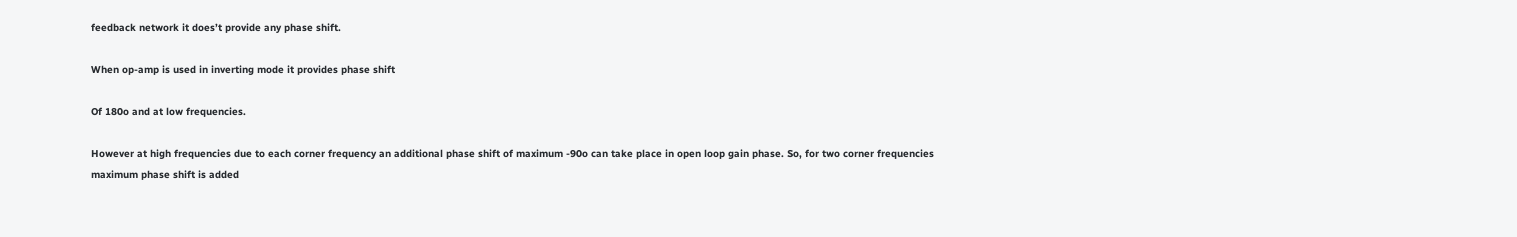feedback network it does’t provide any phase shift.

When op-amp is used in inverting mode it provides phase shift

Of 180o and at low frequencies.

However at high frequencies due to each corner frequency an additional phase shift of maximum -90o can take place in open loop gain phase. So, for two corner frequencies maximum phase shift is added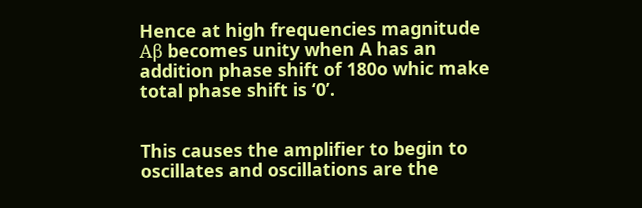Hence at high frequencies magnitude Aβ becomes unity when A has an addition phase shift of 180o whic make total phase shift is ‘0’.


This causes the amplifier to begin to oscillates and oscillations are the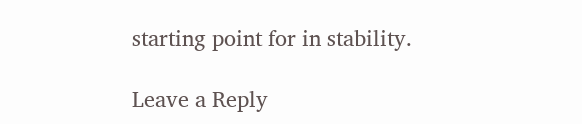starting point for in stability.

Leave a Reply